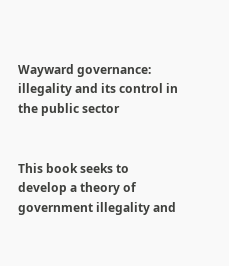Wayward governance: illegality and its control in the public sector


This book seeks to develop a theory of government illegality and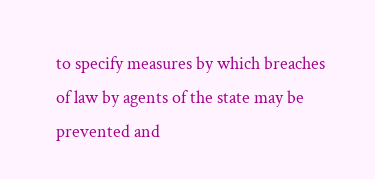to specify measures by which breaches of law by agents of the state may be prevented and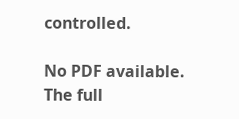controlled.

No PDF available. The full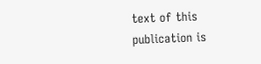text of this publication is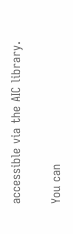accessible via the AIC library.

You can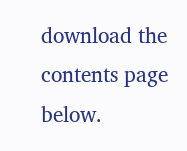download the contents page below.